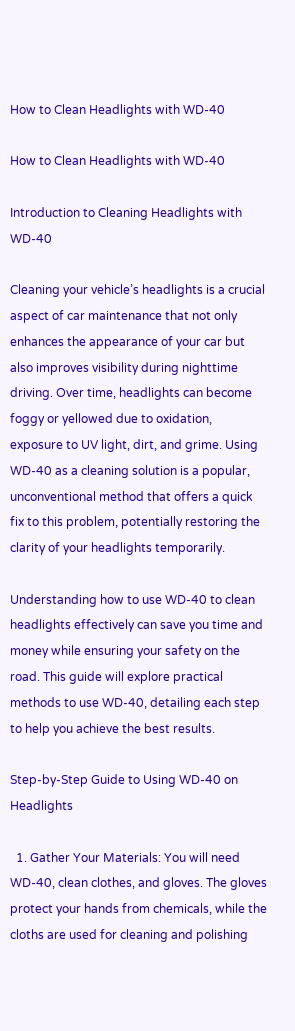How to Clean Headlights with WD-40

How to Clean Headlights with WD-40

Introduction to Cleaning Headlights with WD-40

Cleaning your vehicle’s headlights is a crucial aspect of car maintenance that not only enhances the appearance of your car but also improves visibility during nighttime driving. Over time, headlights can become foggy or yellowed due to oxidation, exposure to UV light, dirt, and grime. Using WD-40 as a cleaning solution is a popular, unconventional method that offers a quick fix to this problem, potentially restoring the clarity of your headlights temporarily.

Understanding how to use WD-40 to clean headlights effectively can save you time and money while ensuring your safety on the road. This guide will explore practical methods to use WD-40, detailing each step to help you achieve the best results.

Step-by-Step Guide to Using WD-40 on Headlights

  1. Gather Your Materials: You will need WD-40, clean clothes, and gloves. The gloves protect your hands from chemicals, while the cloths are used for cleaning and polishing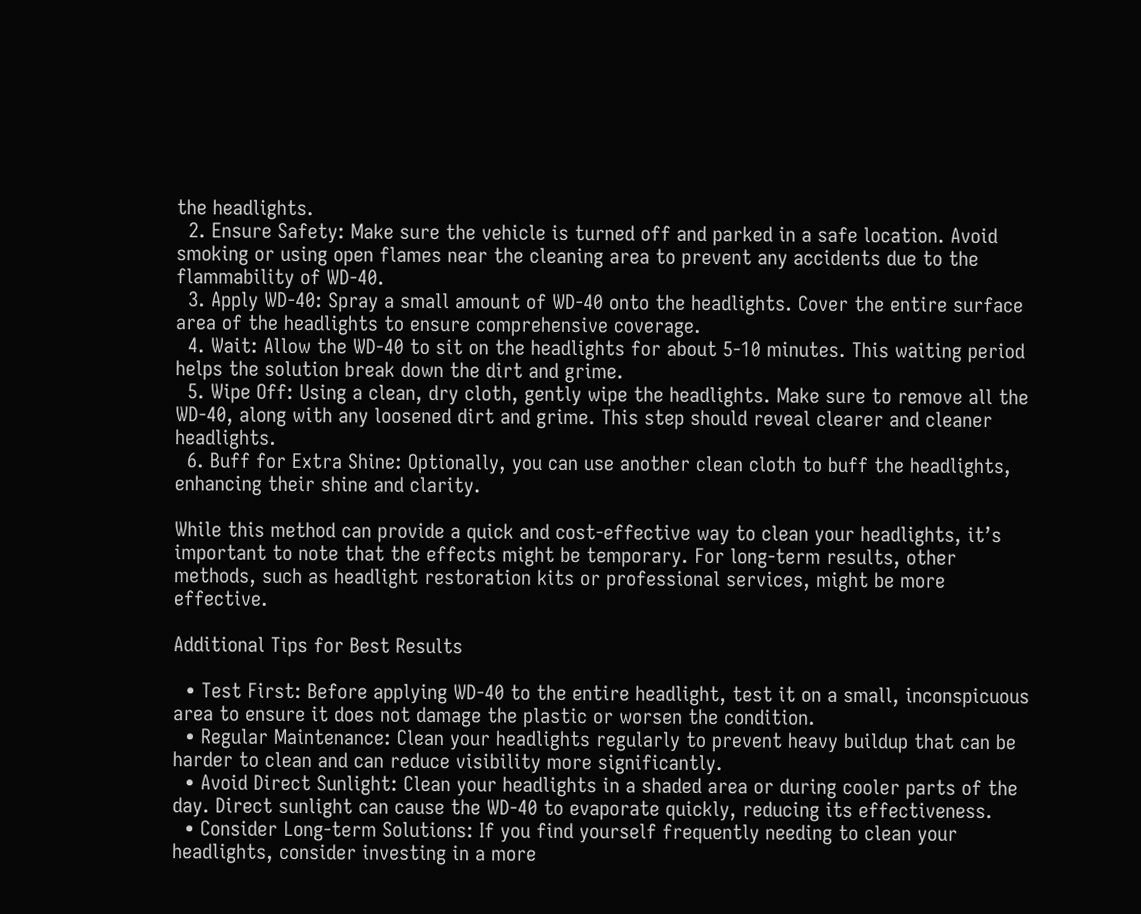the headlights.
  2. Ensure Safety: Make sure the vehicle is turned off and parked in a safe location. Avoid smoking or using open flames near the cleaning area to prevent any accidents due to the flammability of WD-40.
  3. Apply WD-40: Spray a small amount of WD-40 onto the headlights. Cover the entire surface area of the headlights to ensure comprehensive coverage.
  4. Wait: Allow the WD-40 to sit on the headlights for about 5-10 minutes. This waiting period helps the solution break down the dirt and grime.
  5. Wipe Off: Using a clean, dry cloth, gently wipe the headlights. Make sure to remove all the WD-40, along with any loosened dirt and grime. This step should reveal clearer and cleaner headlights.
  6. Buff for Extra Shine: Optionally, you can use another clean cloth to buff the headlights, enhancing their shine and clarity.

While this method can provide a quick and cost-effective way to clean your headlights, it’s important to note that the effects might be temporary. For long-term results, other methods, such as headlight restoration kits or professional services, might be more effective.

Additional Tips for Best Results

  • Test First: Before applying WD-40 to the entire headlight, test it on a small, inconspicuous area to ensure it does not damage the plastic or worsen the condition.
  • Regular Maintenance: Clean your headlights regularly to prevent heavy buildup that can be harder to clean and can reduce visibility more significantly.
  • Avoid Direct Sunlight: Clean your headlights in a shaded area or during cooler parts of the day. Direct sunlight can cause the WD-40 to evaporate quickly, reducing its effectiveness.
  • Consider Long-term Solutions: If you find yourself frequently needing to clean your headlights, consider investing in a more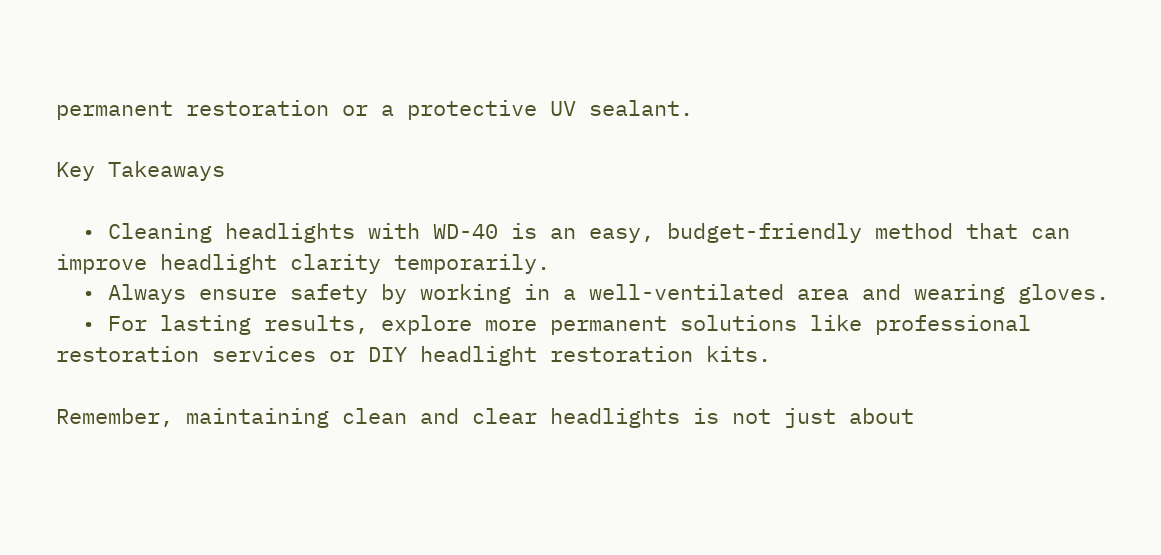permanent restoration or a protective UV sealant.

Key Takeaways

  • Cleaning headlights with WD-40 is an easy, budget-friendly method that can improve headlight clarity temporarily.
  • Always ensure safety by working in a well-ventilated area and wearing gloves.
  • For lasting results, explore more permanent solutions like professional restoration services or DIY headlight restoration kits.

Remember, maintaining clean and clear headlights is not just about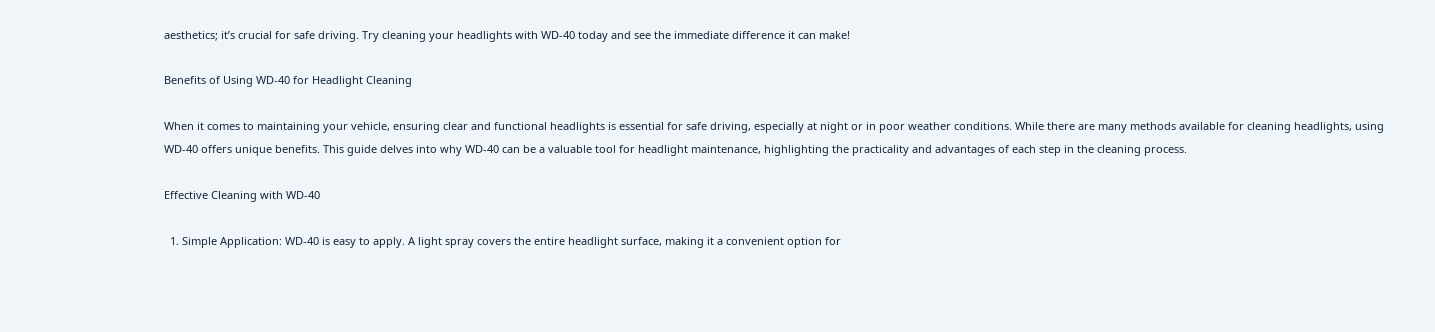aesthetics; it’s crucial for safe driving. Try cleaning your headlights with WD-40 today and see the immediate difference it can make!

Benefits of Using WD-40 for Headlight Cleaning

When it comes to maintaining your vehicle, ensuring clear and functional headlights is essential for safe driving, especially at night or in poor weather conditions. While there are many methods available for cleaning headlights, using WD-40 offers unique benefits. This guide delves into why WD-40 can be a valuable tool for headlight maintenance, highlighting the practicality and advantages of each step in the cleaning process.

Effective Cleaning with WD-40

  1. Simple Application: WD-40 is easy to apply. A light spray covers the entire headlight surface, making it a convenient option for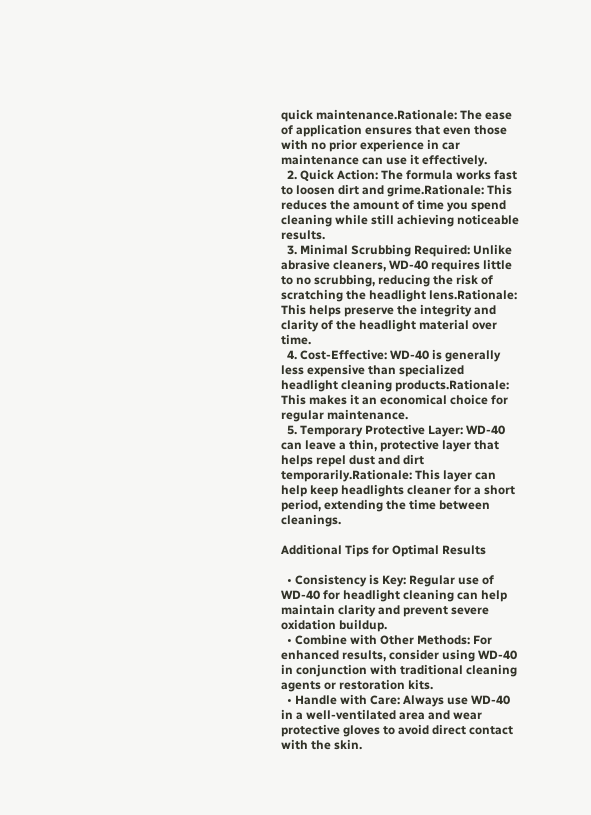quick maintenance.Rationale: The ease of application ensures that even those with no prior experience in car maintenance can use it effectively.
  2. Quick Action: The formula works fast to loosen dirt and grime.Rationale: This reduces the amount of time you spend cleaning while still achieving noticeable results.
  3. Minimal Scrubbing Required: Unlike abrasive cleaners, WD-40 requires little to no scrubbing, reducing the risk of scratching the headlight lens.Rationale: This helps preserve the integrity and clarity of the headlight material over time.
  4. Cost-Effective: WD-40 is generally less expensive than specialized headlight cleaning products.Rationale: This makes it an economical choice for regular maintenance.
  5. Temporary Protective Layer: WD-40 can leave a thin, protective layer that helps repel dust and dirt temporarily.Rationale: This layer can help keep headlights cleaner for a short period, extending the time between cleanings.

Additional Tips for Optimal Results

  • Consistency is Key: Regular use of WD-40 for headlight cleaning can help maintain clarity and prevent severe oxidation buildup.
  • Combine with Other Methods: For enhanced results, consider using WD-40 in conjunction with traditional cleaning agents or restoration kits.
  • Handle with Care: Always use WD-40 in a well-ventilated area and wear protective gloves to avoid direct contact with the skin.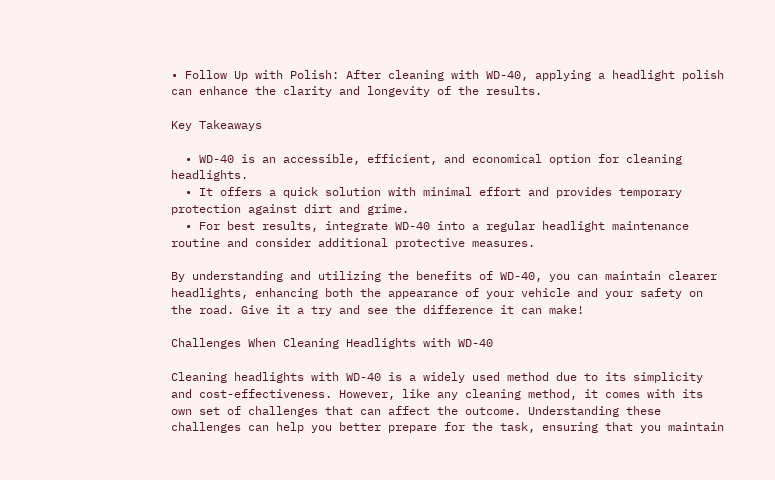• Follow Up with Polish: After cleaning with WD-40, applying a headlight polish can enhance the clarity and longevity of the results.

Key Takeaways

  • WD-40 is an accessible, efficient, and economical option for cleaning headlights.
  • It offers a quick solution with minimal effort and provides temporary protection against dirt and grime.
  • For best results, integrate WD-40 into a regular headlight maintenance routine and consider additional protective measures.

By understanding and utilizing the benefits of WD-40, you can maintain clearer headlights, enhancing both the appearance of your vehicle and your safety on the road. Give it a try and see the difference it can make!

Challenges When Cleaning Headlights with WD-40

Cleaning headlights with WD-40 is a widely used method due to its simplicity and cost-effectiveness. However, like any cleaning method, it comes with its own set of challenges that can affect the outcome. Understanding these challenges can help you better prepare for the task, ensuring that you maintain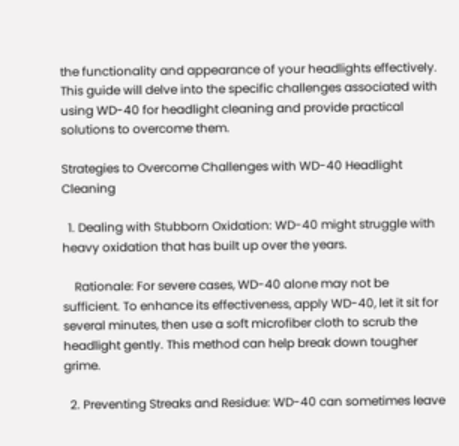the functionality and appearance of your headlights effectively. This guide will delve into the specific challenges associated with using WD-40 for headlight cleaning and provide practical solutions to overcome them.

Strategies to Overcome Challenges with WD-40 Headlight Cleaning

  1. Dealing with Stubborn Oxidation: WD-40 might struggle with heavy oxidation that has built up over the years.

    Rationale: For severe cases, WD-40 alone may not be sufficient. To enhance its effectiveness, apply WD-40, let it sit for several minutes, then use a soft microfiber cloth to scrub the headlight gently. This method can help break down tougher grime.

  2. Preventing Streaks and Residue: WD-40 can sometimes leave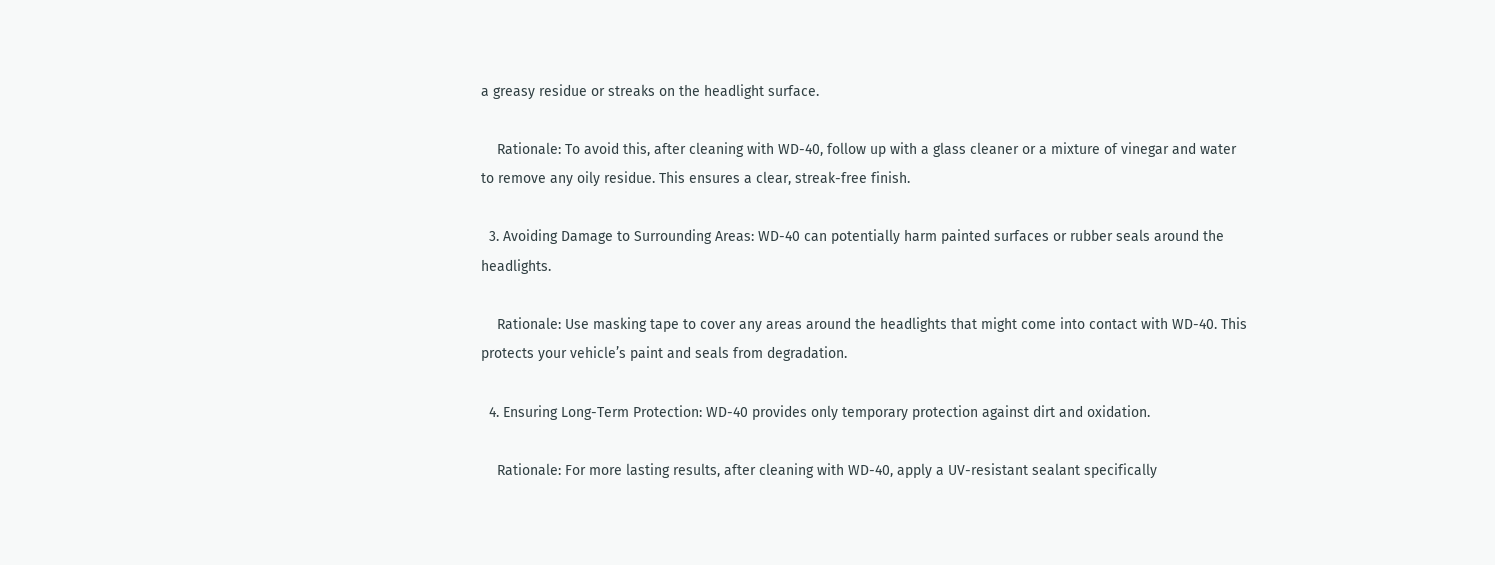a greasy residue or streaks on the headlight surface.

    Rationale: To avoid this, after cleaning with WD-40, follow up with a glass cleaner or a mixture of vinegar and water to remove any oily residue. This ensures a clear, streak-free finish.

  3. Avoiding Damage to Surrounding Areas: WD-40 can potentially harm painted surfaces or rubber seals around the headlights.

    Rationale: Use masking tape to cover any areas around the headlights that might come into contact with WD-40. This protects your vehicle’s paint and seals from degradation.

  4. Ensuring Long-Term Protection: WD-40 provides only temporary protection against dirt and oxidation.

    Rationale: For more lasting results, after cleaning with WD-40, apply a UV-resistant sealant specifically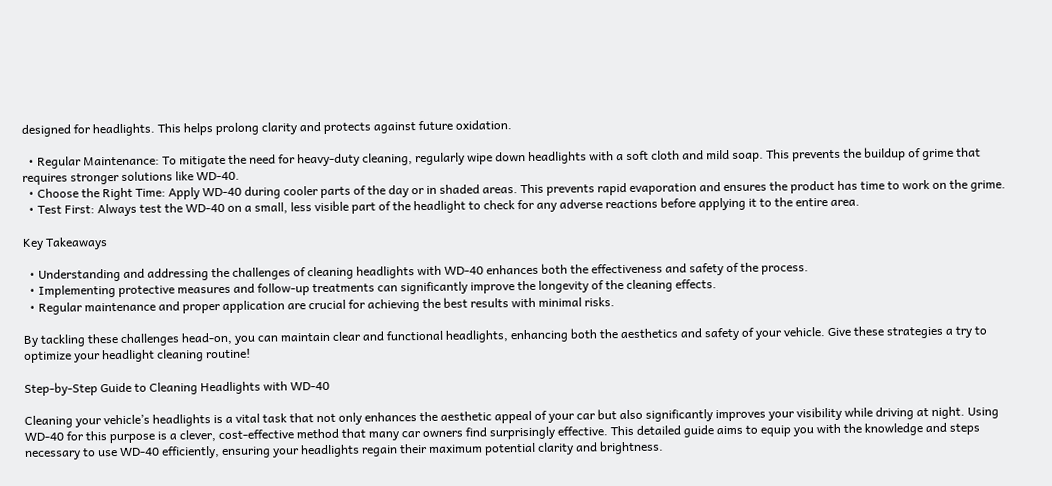designed for headlights. This helps prolong clarity and protects against future oxidation.

  • Regular Maintenance: To mitigate the need for heavy-duty cleaning, regularly wipe down headlights with a soft cloth and mild soap. This prevents the buildup of grime that requires stronger solutions like WD-40.
  • Choose the Right Time: Apply WD-40 during cooler parts of the day or in shaded areas. This prevents rapid evaporation and ensures the product has time to work on the grime.
  • Test First: Always test the WD-40 on a small, less visible part of the headlight to check for any adverse reactions before applying it to the entire area.

Key Takeaways

  • Understanding and addressing the challenges of cleaning headlights with WD-40 enhances both the effectiveness and safety of the process.
  • Implementing protective measures and follow-up treatments can significantly improve the longevity of the cleaning effects.
  • Regular maintenance and proper application are crucial for achieving the best results with minimal risks.

By tackling these challenges head-on, you can maintain clear and functional headlights, enhancing both the aesthetics and safety of your vehicle. Give these strategies a try to optimize your headlight cleaning routine!

Step-by-Step Guide to Cleaning Headlights with WD-40

Cleaning your vehicle’s headlights is a vital task that not only enhances the aesthetic appeal of your car but also significantly improves your visibility while driving at night. Using WD-40 for this purpose is a clever, cost-effective method that many car owners find surprisingly effective. This detailed guide aims to equip you with the knowledge and steps necessary to use WD-40 efficiently, ensuring your headlights regain their maximum potential clarity and brightness.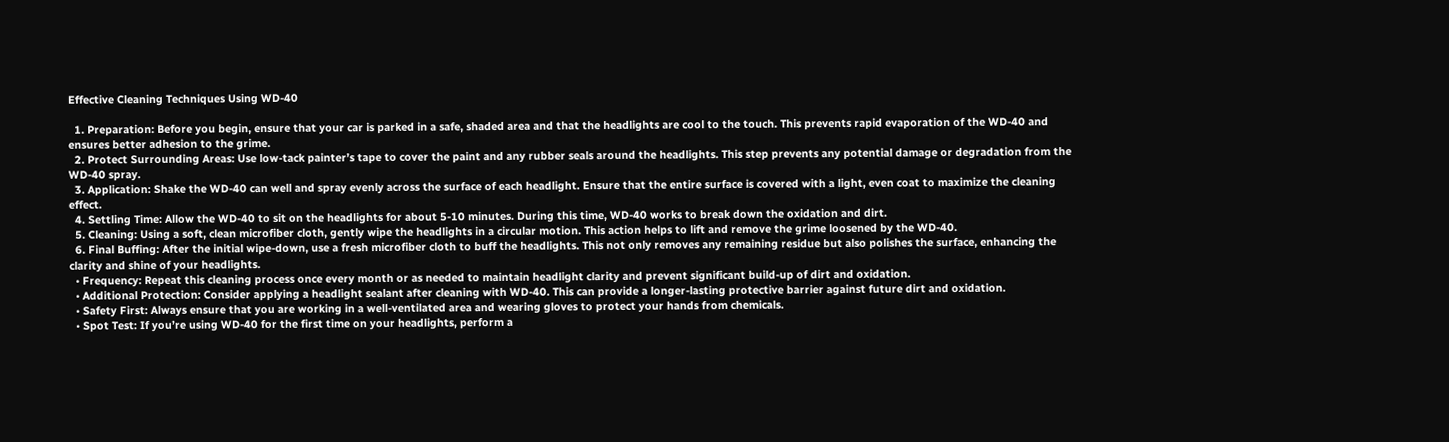Effective Cleaning Techniques Using WD-40

  1. Preparation: Before you begin, ensure that your car is parked in a safe, shaded area and that the headlights are cool to the touch. This prevents rapid evaporation of the WD-40 and ensures better adhesion to the grime.
  2. Protect Surrounding Areas: Use low-tack painter’s tape to cover the paint and any rubber seals around the headlights. This step prevents any potential damage or degradation from the WD-40 spray.
  3. Application: Shake the WD-40 can well and spray evenly across the surface of each headlight. Ensure that the entire surface is covered with a light, even coat to maximize the cleaning effect.
  4. Settling Time: Allow the WD-40 to sit on the headlights for about 5-10 minutes. During this time, WD-40 works to break down the oxidation and dirt.
  5. Cleaning: Using a soft, clean microfiber cloth, gently wipe the headlights in a circular motion. This action helps to lift and remove the grime loosened by the WD-40.
  6. Final Buffing: After the initial wipe-down, use a fresh microfiber cloth to buff the headlights. This not only removes any remaining residue but also polishes the surface, enhancing the clarity and shine of your headlights.
  • Frequency: Repeat this cleaning process once every month or as needed to maintain headlight clarity and prevent significant build-up of dirt and oxidation.
  • Additional Protection: Consider applying a headlight sealant after cleaning with WD-40. This can provide a longer-lasting protective barrier against future dirt and oxidation.
  • Safety First: Always ensure that you are working in a well-ventilated area and wearing gloves to protect your hands from chemicals.
  • Spot Test: If you’re using WD-40 for the first time on your headlights, perform a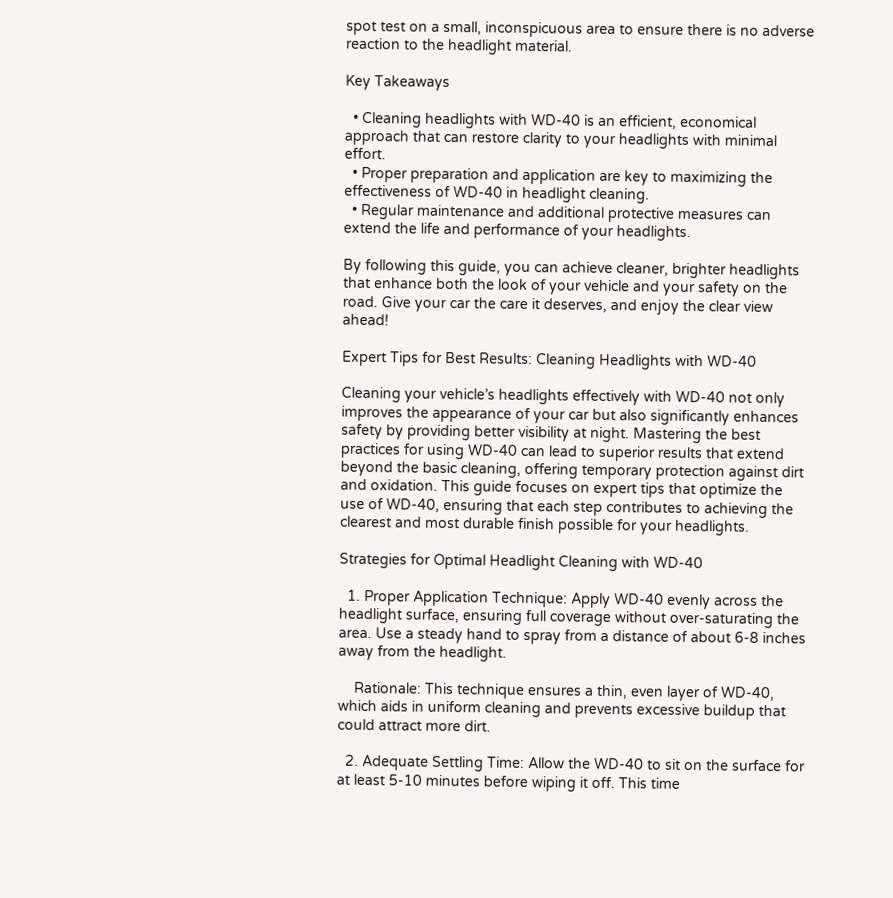spot test on a small, inconspicuous area to ensure there is no adverse reaction to the headlight material.

Key Takeaways

  • Cleaning headlights with WD-40 is an efficient, economical approach that can restore clarity to your headlights with minimal effort.
  • Proper preparation and application are key to maximizing the effectiveness of WD-40 in headlight cleaning.
  • Regular maintenance and additional protective measures can extend the life and performance of your headlights.

By following this guide, you can achieve cleaner, brighter headlights that enhance both the look of your vehicle and your safety on the road. Give your car the care it deserves, and enjoy the clear view ahead!

Expert Tips for Best Results: Cleaning Headlights with WD-40

Cleaning your vehicle’s headlights effectively with WD-40 not only improves the appearance of your car but also significantly enhances safety by providing better visibility at night. Mastering the best practices for using WD-40 can lead to superior results that extend beyond the basic cleaning, offering temporary protection against dirt and oxidation. This guide focuses on expert tips that optimize the use of WD-40, ensuring that each step contributes to achieving the clearest and most durable finish possible for your headlights.

Strategies for Optimal Headlight Cleaning with WD-40

  1. Proper Application Technique: Apply WD-40 evenly across the headlight surface, ensuring full coverage without over-saturating the area. Use a steady hand to spray from a distance of about 6-8 inches away from the headlight.

    Rationale: This technique ensures a thin, even layer of WD-40, which aids in uniform cleaning and prevents excessive buildup that could attract more dirt.

  2. Adequate Settling Time: Allow the WD-40 to sit on the surface for at least 5-10 minutes before wiping it off. This time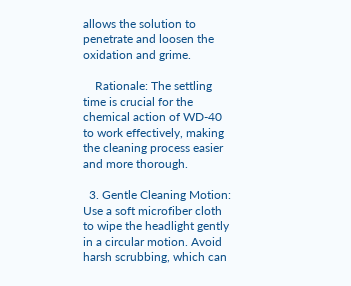allows the solution to penetrate and loosen the oxidation and grime.

    Rationale: The settling time is crucial for the chemical action of WD-40 to work effectively, making the cleaning process easier and more thorough.

  3. Gentle Cleaning Motion: Use a soft microfiber cloth to wipe the headlight gently in a circular motion. Avoid harsh scrubbing, which can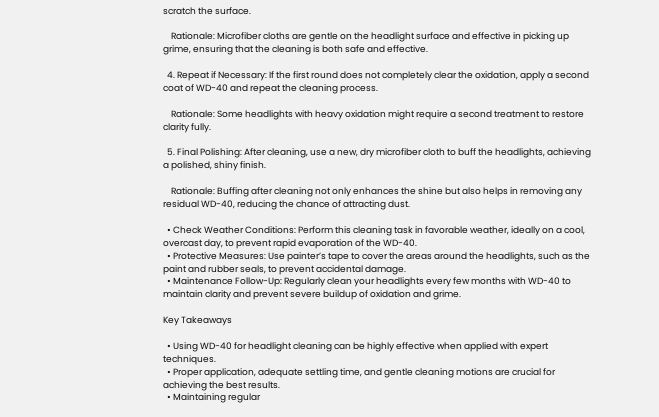scratch the surface.

    Rationale: Microfiber cloths are gentle on the headlight surface and effective in picking up grime, ensuring that the cleaning is both safe and effective.

  4. Repeat if Necessary: If the first round does not completely clear the oxidation, apply a second coat of WD-40 and repeat the cleaning process.

    Rationale: Some headlights with heavy oxidation might require a second treatment to restore clarity fully.

  5. Final Polishing: After cleaning, use a new, dry microfiber cloth to buff the headlights, achieving a polished, shiny finish.

    Rationale: Buffing after cleaning not only enhances the shine but also helps in removing any residual WD-40, reducing the chance of attracting dust.

  • Check Weather Conditions: Perform this cleaning task in favorable weather, ideally on a cool, overcast day, to prevent rapid evaporation of the WD-40.
  • Protective Measures: Use painter’s tape to cover the areas around the headlights, such as the paint and rubber seals, to prevent accidental damage.
  • Maintenance Follow-Up: Regularly clean your headlights every few months with WD-40 to maintain clarity and prevent severe buildup of oxidation and grime.

Key Takeaways

  • Using WD-40 for headlight cleaning can be highly effective when applied with expert techniques.
  • Proper application, adequate settling time, and gentle cleaning motions are crucial for achieving the best results.
  • Maintaining regular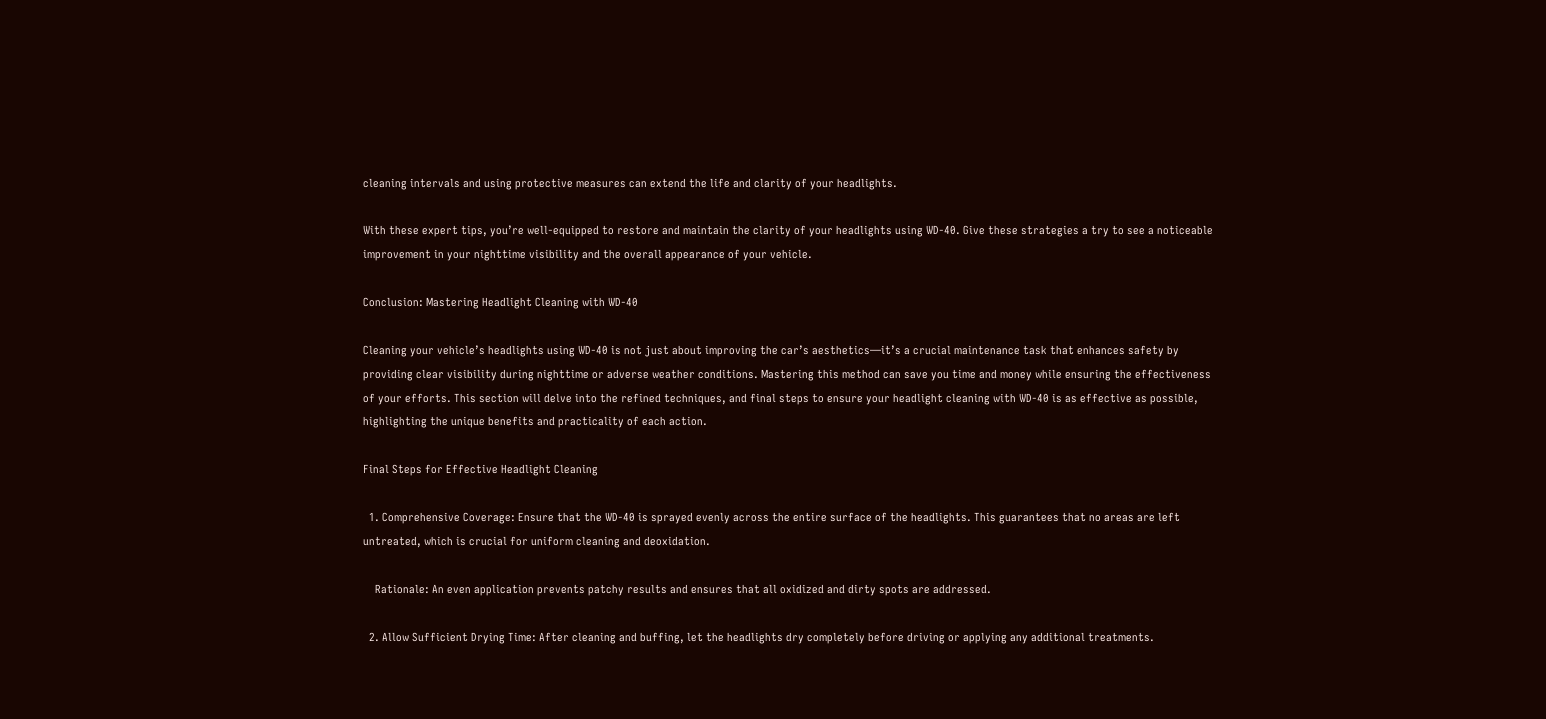cleaning intervals and using protective measures can extend the life and clarity of your headlights.

With these expert tips, you’re well-equipped to restore and maintain the clarity of your headlights using WD-40. Give these strategies a try to see a noticeable improvement in your nighttime visibility and the overall appearance of your vehicle.

Conclusion: Mastering Headlight Cleaning with WD-40

Cleaning your vehicle’s headlights using WD-40 is not just about improving the car’s aesthetics—it’s a crucial maintenance task that enhances safety by providing clear visibility during nighttime or adverse weather conditions. Mastering this method can save you time and money while ensuring the effectiveness of your efforts. This section will delve into the refined techniques, and final steps to ensure your headlight cleaning with WD-40 is as effective as possible, highlighting the unique benefits and practicality of each action.

Final Steps for Effective Headlight Cleaning

  1. Comprehensive Coverage: Ensure that the WD-40 is sprayed evenly across the entire surface of the headlights. This guarantees that no areas are left untreated, which is crucial for uniform cleaning and deoxidation.

    Rationale: An even application prevents patchy results and ensures that all oxidized and dirty spots are addressed.

  2. Allow Sufficient Drying Time: After cleaning and buffing, let the headlights dry completely before driving or applying any additional treatments.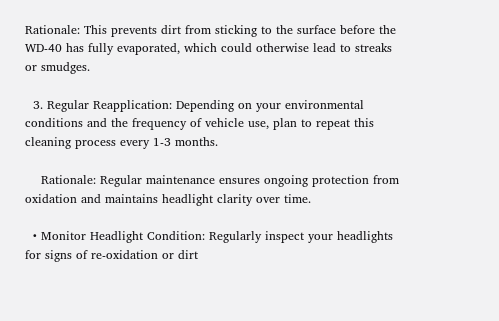Rationale: This prevents dirt from sticking to the surface before the WD-40 has fully evaporated, which could otherwise lead to streaks or smudges.

  3. Regular Reapplication: Depending on your environmental conditions and the frequency of vehicle use, plan to repeat this cleaning process every 1-3 months.

    Rationale: Regular maintenance ensures ongoing protection from oxidation and maintains headlight clarity over time.

  • Monitor Headlight Condition: Regularly inspect your headlights for signs of re-oxidation or dirt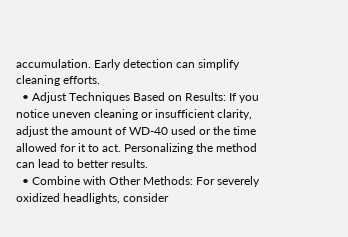accumulation. Early detection can simplify cleaning efforts.
  • Adjust Techniques Based on Results: If you notice uneven cleaning or insufficient clarity, adjust the amount of WD-40 used or the time allowed for it to act. Personalizing the method can lead to better results.
  • Combine with Other Methods: For severely oxidized headlights, consider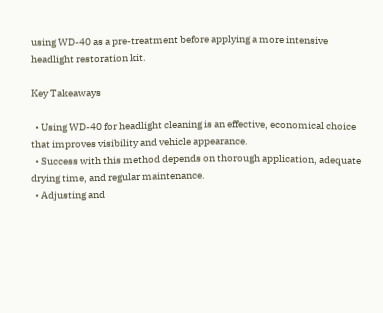using WD-40 as a pre-treatment before applying a more intensive headlight restoration kit.

Key Takeaways

  • Using WD-40 for headlight cleaning is an effective, economical choice that improves visibility and vehicle appearance.
  • Success with this method depends on thorough application, adequate drying time, and regular maintenance.
  • Adjusting and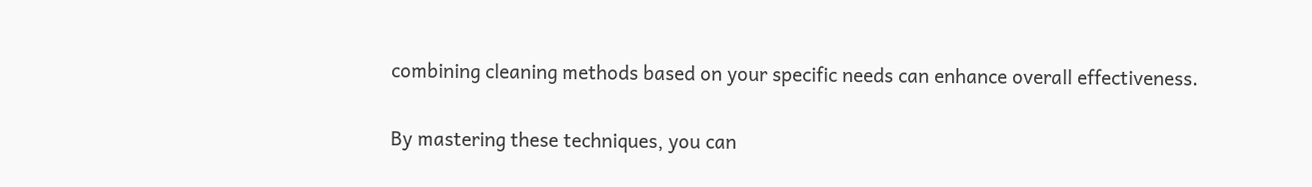combining cleaning methods based on your specific needs can enhance overall effectiveness.

By mastering these techniques, you can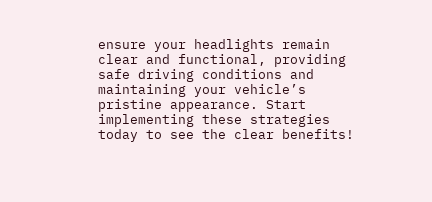ensure your headlights remain clear and functional, providing safe driving conditions and maintaining your vehicle’s pristine appearance. Start implementing these strategies today to see the clear benefits!